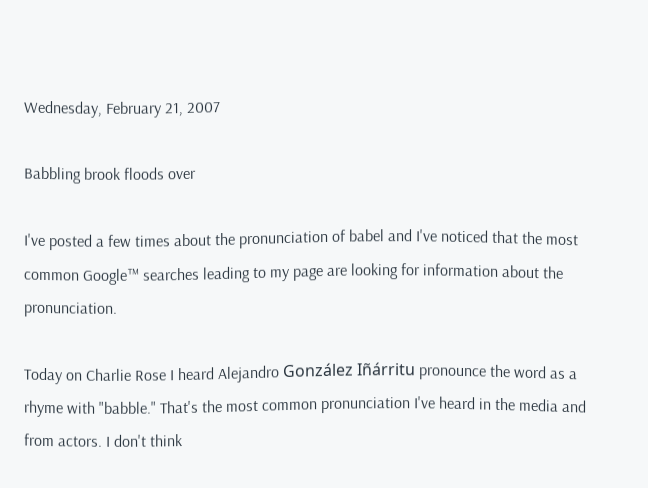Wednesday, February 21, 2007

Babbling brook floods over

I've posted a few times about the pronunciation of babel and I've noticed that the most common Google™ searches leading to my page are looking for information about the pronunciation.

Today on Charlie Rose I heard Alejandro González Iñárritu pronounce the word as a rhyme with "babble." That's the most common pronunciation I've heard in the media and from actors. I don't think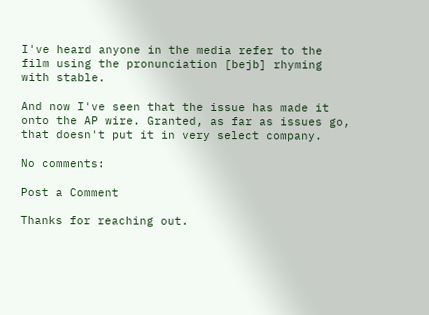I've heard anyone in the media refer to the film using the pronunciation [bejb] rhyming with stable.

And now I've seen that the issue has made it onto the AP wire. Granted, as far as issues go, that doesn't put it in very select company.

No comments:

Post a Comment

Thanks for reaching out.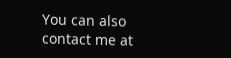You can also contact me at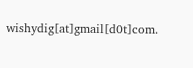wishydig[at]gmail[d0t]com.